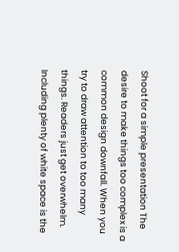Shoot for a simple presentation The desire to make things too complex is a common design downfall. When you try to draw attention to too many things. Readers just get overwhelm. Including plenty of white space is the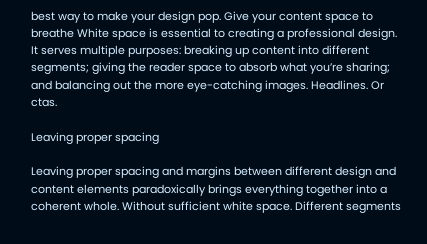best way to make your design pop. Give your content space to breathe White space is essential to creating a professional design. It serves multiple purposes: breaking up content into different segments; giving the reader space to absorb what you’re sharing; and balancing out the more eye-catching images. Headlines. Or ctas.

Leaving proper spacing

Leaving proper spacing and margins between different design and content elements paradoxically brings everything together into a coherent whole. Without sufficient white space. Different segments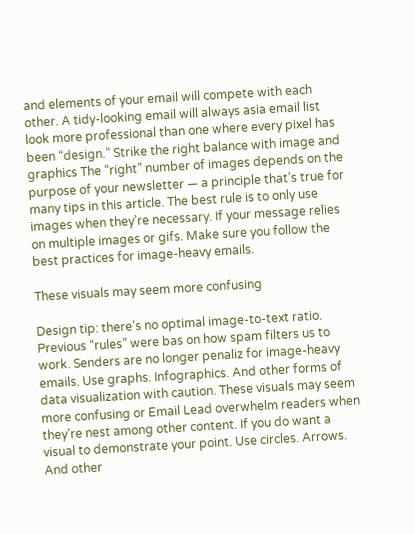and elements of your email will compete with each other. A tidy-looking email will always asia email list look more professional than one where every pixel has been “design.” Strike the right balance with image and graphics The “right” number of images depends on the purpose of your newsletter — a principle that’s true for many tips in this article. The best rule is to only use images when they’re necessary. If your message relies on multiple images or gifs. Make sure you follow the best practices for image-heavy emails.

These visuals may seem more confusing

Design tip: there’s no optimal image-to-text ratio. Previous “rules” were bas on how spam filters us to work. Senders are no longer penaliz for image-heavy emails. Use graphs. Infographics. And other forms of data visualization with caution. These visuals may seem more confusing or Email Lead overwhelm readers when they’re nest among other content. If you do want a visual to demonstrate your point. Use circles. Arrows. And other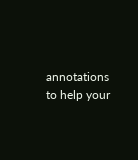annotations to help your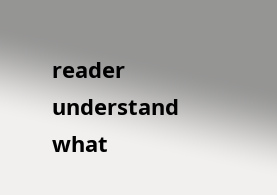reader understand what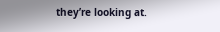they’re looking at.